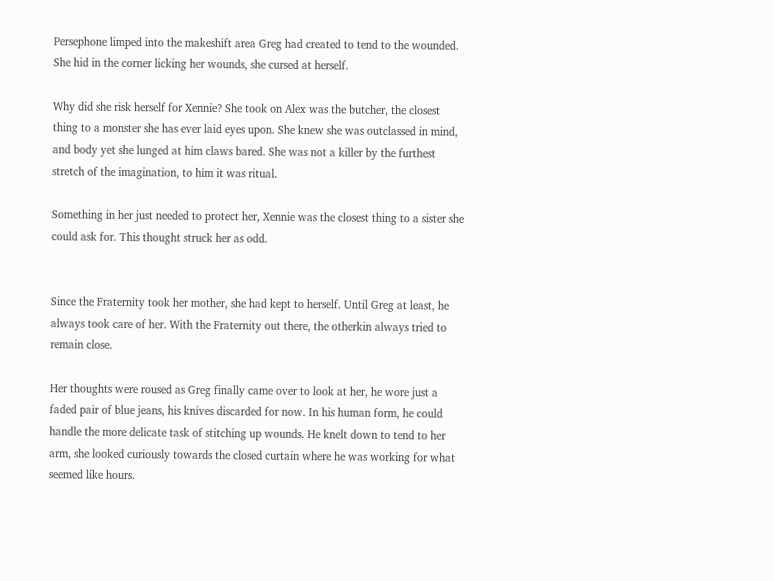Persephone limped into the makeshift area Greg had created to tend to the wounded. She hid in the corner licking her wounds, she cursed at herself.

Why did she risk herself for Xennie? She took on Alex was the butcher, the closest thing to a monster she has ever laid eyes upon. She knew she was outclassed in mind, and body yet she lunged at him claws bared. She was not a killer by the furthest stretch of the imagination, to him it was ritual.

Something in her just needed to protect her, Xennie was the closest thing to a sister she could ask for. This thought struck her as odd.


Since the Fraternity took her mother, she had kept to herself. Until Greg at least, he always took care of her. With the Fraternity out there, the otherkin always tried to remain close.

Her thoughts were roused as Greg finally came over to look at her, he wore just a faded pair of blue jeans, his knives discarded for now. In his human form, he could handle the more delicate task of stitching up wounds. He knelt down to tend to her arm, she looked curiously towards the closed curtain where he was working for what seemed like hours.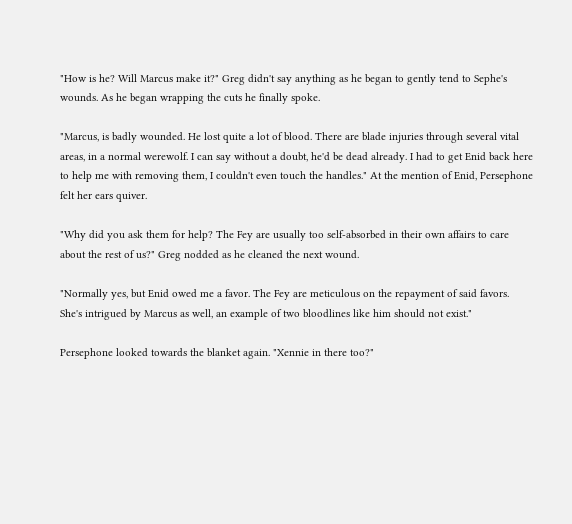"How is he? Will Marcus make it?" Greg didn't say anything as he began to gently tend to Sephe's wounds. As he began wrapping the cuts he finally spoke.

"Marcus, is badly wounded. He lost quite a lot of blood. There are blade injuries through several vital areas, in a normal werewolf. I can say without a doubt, he'd be dead already. I had to get Enid back here to help me with removing them, I couldn't even touch the handles." At the mention of Enid, Persephone felt her ears quiver.

"Why did you ask them for help? The Fey are usually too self-absorbed in their own affairs to care about the rest of us?" Greg nodded as he cleaned the next wound.

"Normally yes, but Enid owed me a favor. The Fey are meticulous on the repayment of said favors. She's intrigued by Marcus as well, an example of two bloodlines like him should not exist."

Persephone looked towards the blanket again. "Xennie in there too?"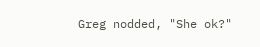Greg nodded, "She ok?"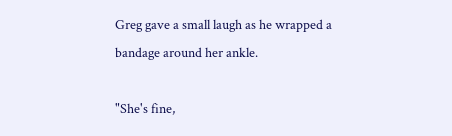Greg gave a small laugh as he wrapped a bandage around her ankle.

"She's fine,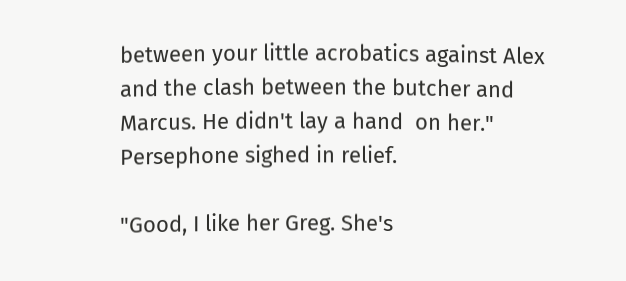between your little acrobatics against Alex and the clash between the butcher and Marcus. He didn't lay a hand  on her." Persephone sighed in relief.

"Good, I like her Greg. She's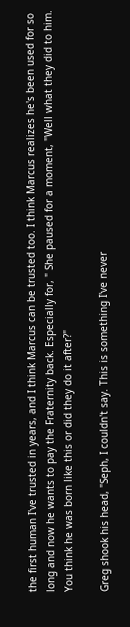the first human I've trusted in years, and I think Marcus can be trusted too. I think Marcus realizes he's been used for so long and now he wants to pay the Fraternity back. Especially for, " She paused for a moment, "Well what they did to him. You think he was born like this or did they do it after?"

Greg shook his head, "Seph, I couldn't say. This is something I've never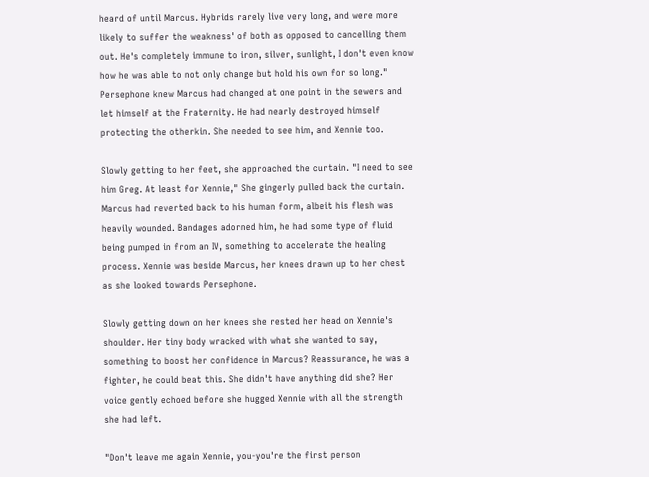heard of until Marcus. Hybrids rarely live very long, and were more likely to suffer the weakness' of both as opposed to cancelling them out. He's completely immune to iron, silver, sunlight, I don't even know how he was able to not only change but hold his own for so long." Persephone knew Marcus had changed at one point in the sewers and let himself at the Fraternity. He had nearly destroyed himself protecting the otherkin. She needed to see him, and Xennie too.

Slowly getting to her feet, she approached the curtain. "I need to see him Greg. At least for Xennie," She gingerly pulled back the curtain. Marcus had reverted back to his human form, albeit his flesh was heavily wounded. Bandages adorned him, he had some type of fluid being pumped in from an IV, something to accelerate the healing process. Xennie was beside Marcus, her knees drawn up to her chest as she looked towards Persephone.

Slowly getting down on her knees she rested her head on Xennie's shoulder. Her tiny body wracked with what she wanted to say, something to boost her confidence in Marcus? Reassurance, he was a fighter, he could beat this. She didn't have anything did she? Her voice gently echoed before she hugged Xennie with all the strength she had left.

"Don't leave me again Xennie, you-you're the first person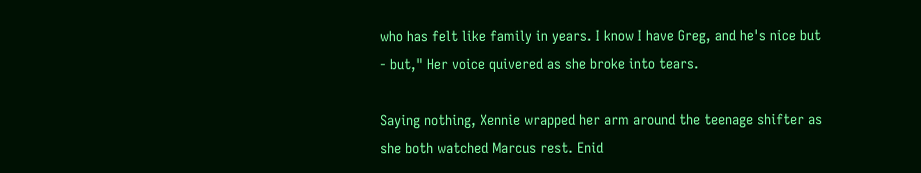who has felt like family in years. I know I have Greg, and he's nice but - but," Her voice quivered as she broke into tears.

Saying nothing, Xennie wrapped her arm around the teenage shifter as she both watched Marcus rest. Enid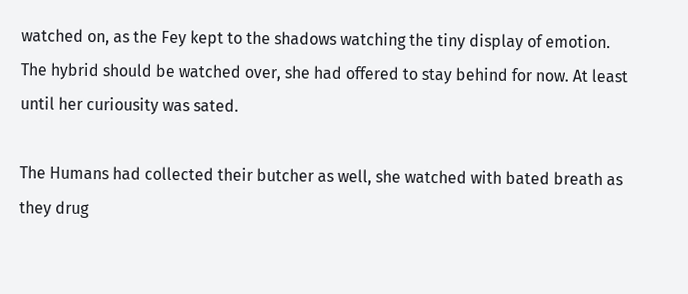watched on, as the Fey kept to the shadows watching the tiny display of emotion. The hybrid should be watched over, she had offered to stay behind for now. At least until her curiousity was sated.

The Humans had collected their butcher as well, she watched with bated breath as they drug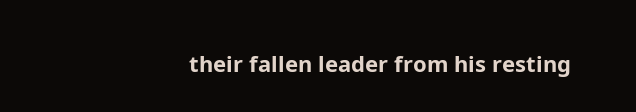their fallen leader from his resting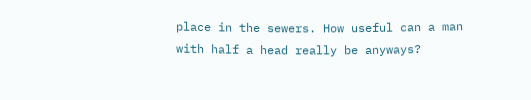place in the sewers. How useful can a man with half a head really be anyways?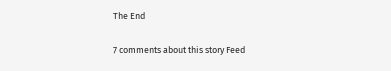The End

7 comments about this story Feed